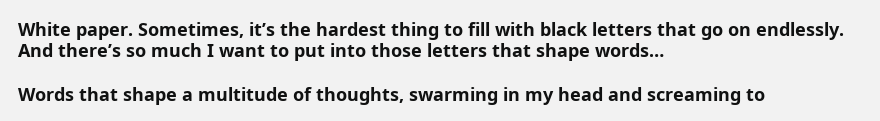White paper. Sometimes, it’s the hardest thing to fill with black letters that go on endlessly. And there’s so much I want to put into those letters that shape words…

Words that shape a multitude of thoughts, swarming in my head and screaming to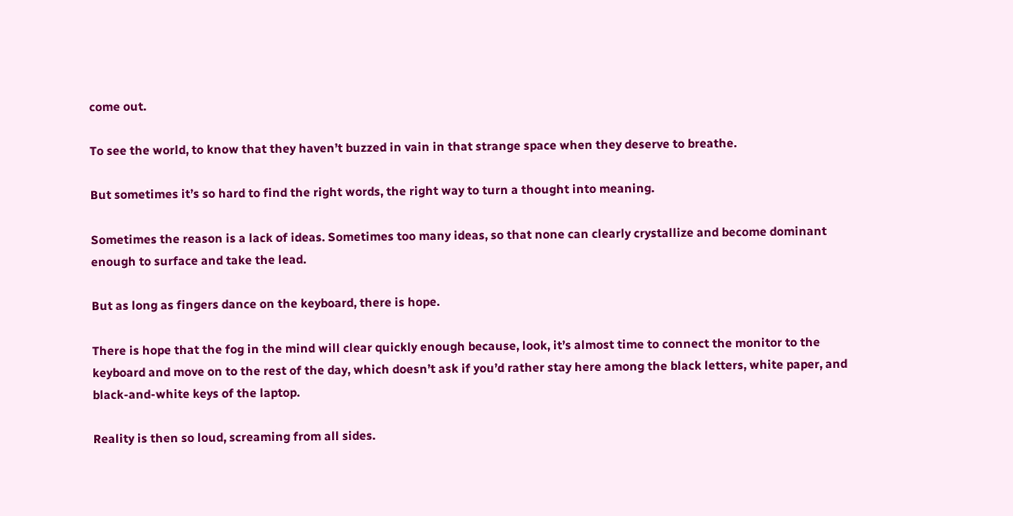come out.

To see the world, to know that they haven’t buzzed in vain in that strange space when they deserve to breathe.

But sometimes it’s so hard to find the right words, the right way to turn a thought into meaning.

Sometimes the reason is a lack of ideas. Sometimes too many ideas, so that none can clearly crystallize and become dominant enough to surface and take the lead.

But as long as fingers dance on the keyboard, there is hope.

There is hope that the fog in the mind will clear quickly enough because, look, it’s almost time to connect the monitor to the keyboard and move on to the rest of the day, which doesn’t ask if you’d rather stay here among the black letters, white paper, and black-and-white keys of the laptop.

Reality is then so loud, screaming from all sides.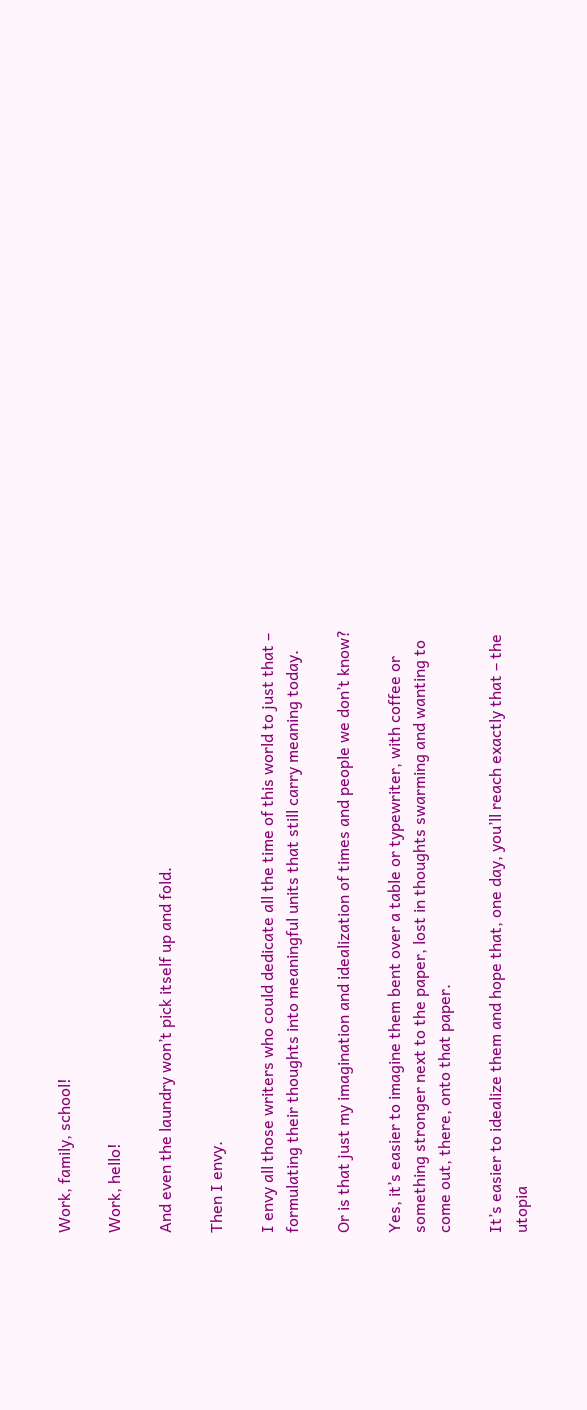Work, family, school!

Work, hello!

And even the laundry won’t pick itself up and fold.

Then I envy.

I envy all those writers who could dedicate all the time of this world to just that – formulating their thoughts into meaningful units that still carry meaning today.

Or is that just my imagination and idealization of times and people we don’t know?

Yes, it’s easier to imagine them bent over a table or typewriter, with coffee or something stronger next to the paper, lost in thoughts swarming and wanting to come out, there, onto that paper.

It’s easier to idealize them and hope that, one day, you’ll reach exactly that – the utopia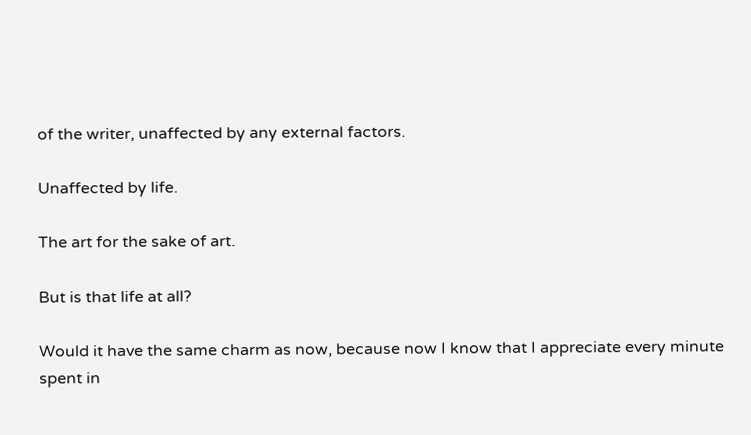of the writer, unaffected by any external factors.

Unaffected by life.

The art for the sake of art.

But is that life at all?

Would it have the same charm as now, because now I know that I appreciate every minute spent in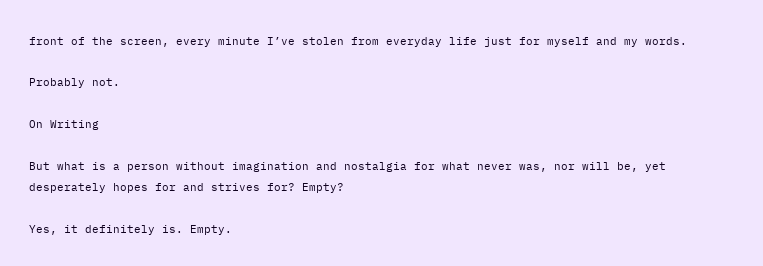front of the screen, every minute I’ve stolen from everyday life just for myself and my words.

Probably not.

On Writing

But what is a person without imagination and nostalgia for what never was, nor will be, yet desperately hopes for and strives for? Empty?

Yes, it definitely is. Empty.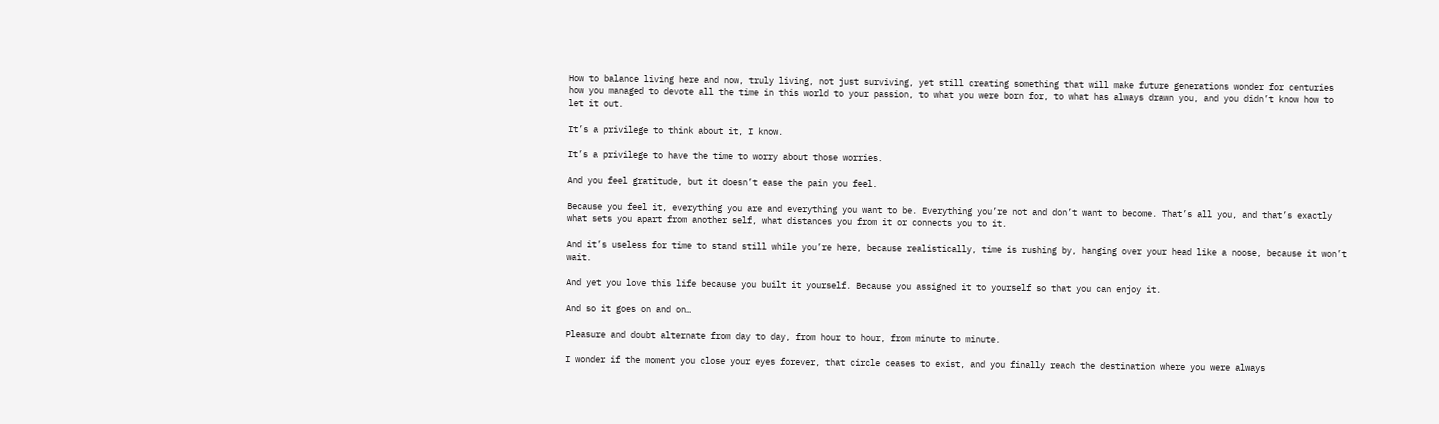How to balance living here and now, truly living, not just surviving, yet still creating something that will make future generations wonder for centuries how you managed to devote all the time in this world to your passion, to what you were born for, to what has always drawn you, and you didn’t know how to let it out.

It’s a privilege to think about it, I know.

It’s a privilege to have the time to worry about those worries.

And you feel gratitude, but it doesn’t ease the pain you feel.

Because you feel it, everything you are and everything you want to be. Everything you’re not and don’t want to become. That’s all you, and that’s exactly what sets you apart from another self, what distances you from it or connects you to it.

And it’s useless for time to stand still while you’re here, because realistically, time is rushing by, hanging over your head like a noose, because it won’t wait.

And yet you love this life because you built it yourself. Because you assigned it to yourself so that you can enjoy it.

And so it goes on and on…

Pleasure and doubt alternate from day to day, from hour to hour, from minute to minute.

I wonder if the moment you close your eyes forever, that circle ceases to exist, and you finally reach the destination where you were always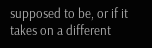supposed to be, or if it takes on a different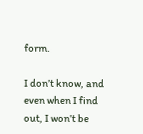form.

I don’t know, and even when I find out, I won’t be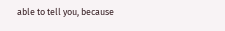able to tell you, because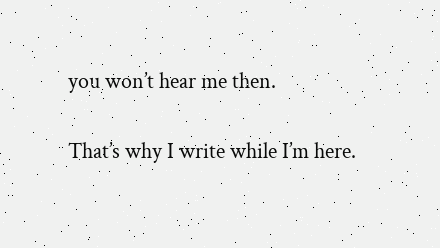you won’t hear me then.

That’s why I write while I’m here.